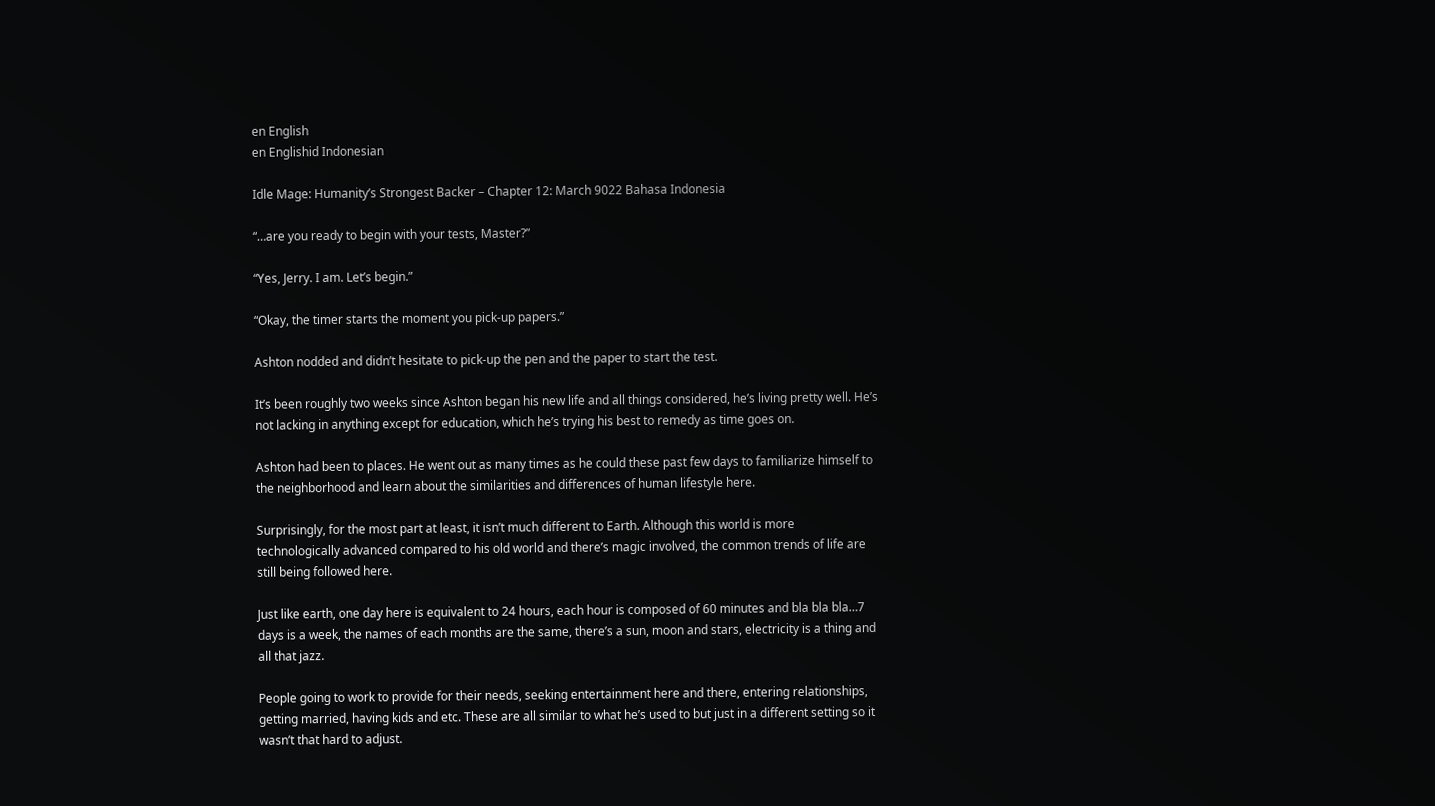en English
en Englishid Indonesian

Idle Mage: Humanity’s Strongest Backer – Chapter 12: March 9022 Bahasa Indonesia

“…are you ready to begin with your tests, Master?”

“Yes, Jerry. I am. Let’s begin.”

“Okay, the timer starts the moment you pick-up papers.”

Ashton nodded and didn’t hesitate to pick-up the pen and the paper to start the test.

It’s been roughly two weeks since Ashton began his new life and all things considered, he’s living pretty well. He’s not lacking in anything except for education, which he’s trying his best to remedy as time goes on.

Ashton had been to places. He went out as many times as he could these past few days to familiarize himself to the neighborhood and learn about the similarities and differences of human lifestyle here.

Surprisingly, for the most part at least, it isn’t much different to Earth. Although this world is more technologically advanced compared to his old world and there’s magic involved, the common trends of life are still being followed here.

Just like earth, one day here is equivalent to 24 hours, each hour is composed of 60 minutes and bla bla bla…7 days is a week, the names of each months are the same, there’s a sun, moon and stars, electricity is a thing and all that jazz.

People going to work to provide for their needs, seeking entertainment here and there, entering relationships, getting married, having kids and etc. These are all similar to what he’s used to but just in a different setting so it wasn’t that hard to adjust.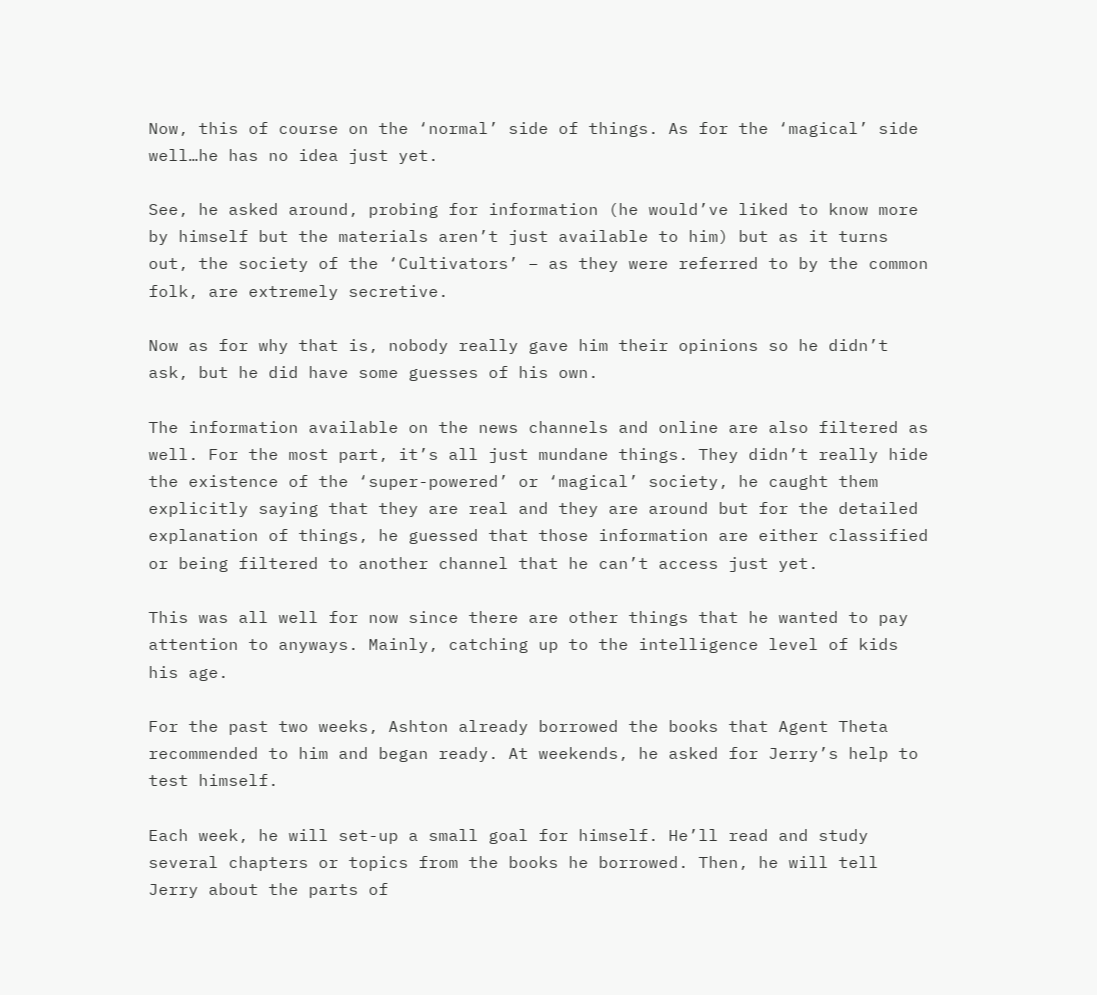Now, this of course on the ‘normal’ side of things. As for the ‘magical’ side well…he has no idea just yet.

See, he asked around, probing for information (he would’ve liked to know more by himself but the materials aren’t just available to him) but as it turns out, the society of the ‘Cultivators’ – as they were referred to by the common folk, are extremely secretive.

Now as for why that is, nobody really gave him their opinions so he didn’t ask, but he did have some guesses of his own.

The information available on the news channels and online are also filtered as well. For the most part, it’s all just mundane things. They didn’t really hide the existence of the ‘super-powered’ or ‘magical’ society, he caught them explicitly saying that they are real and they are around but for the detailed explanation of things, he guessed that those information are either classified or being filtered to another channel that he can’t access just yet.

This was all well for now since there are other things that he wanted to pay attention to anyways. Mainly, catching up to the intelligence level of kids his age.

For the past two weeks, Ashton already borrowed the books that Agent Theta recommended to him and began ready. At weekends, he asked for Jerry’s help to test himself.

Each week, he will set-up a small goal for himself. He’ll read and study several chapters or topics from the books he borrowed. Then, he will tell Jerry about the parts of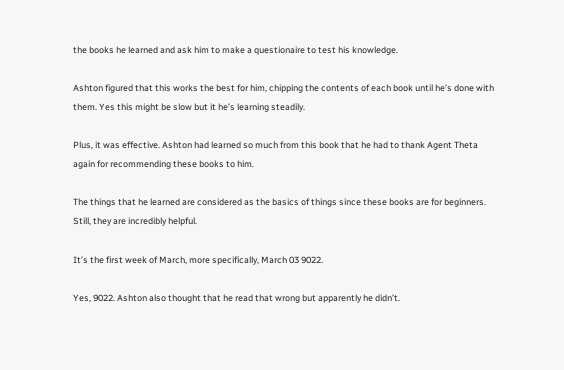the books he learned and ask him to make a questionaire to test his knowledge.

Ashton figured that this works the best for him, chipping the contents of each book until he’s done with them. Yes this might be slow but it he’s learning steadily.

Plus, it was effective. Ashton had learned so much from this book that he had to thank Agent Theta again for recommending these books to him.

The things that he learned are considered as the basics of things since these books are for beginners. Still, they are incredibly helpful.

It’s the first week of March, more specifically, March 03 9022.

Yes, 9022. Ashton also thought that he read that wrong but apparently he didn’t.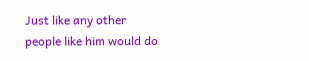Just like any other people like him would do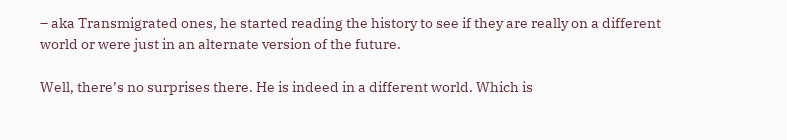– aka Transmigrated ones, he started reading the history to see if they are really on a different world or were just in an alternate version of the future.

Well, there’s no surprises there. He is indeed in a different world. Which is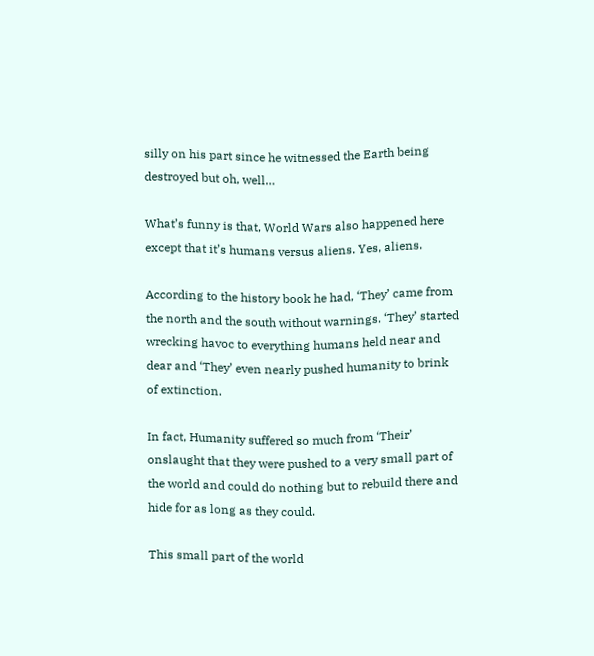silly on his part since he witnessed the Earth being destroyed but oh, well…

What’s funny is that, World Wars also happened here except that it’s humans versus aliens. Yes, aliens.

According to the history book he had, ‘They’ came from the north and the south without warnings. ‘They’ started wrecking havoc to everything humans held near and dear and ‘They’ even nearly pushed humanity to brink of extinction.

In fact, Humanity suffered so much from ‘Their’ onslaught that they were pushed to a very small part of the world and could do nothing but to rebuild there and hide for as long as they could.

This small part of the world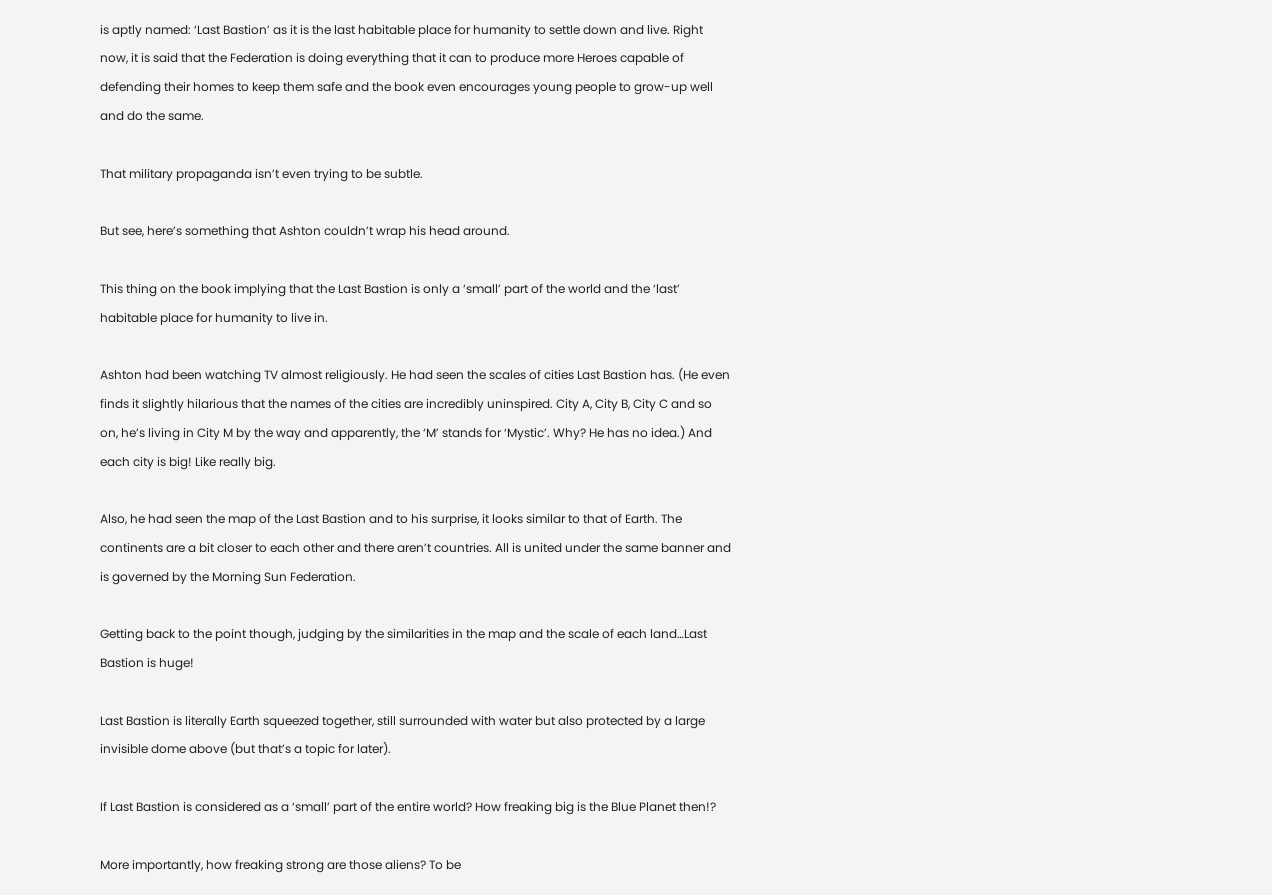is aptly named: ‘Last Bastion’ as it is the last habitable place for humanity to settle down and live. Right now, it is said that the Federation is doing everything that it can to produce more Heroes capable of defending their homes to keep them safe and the book even encourages young people to grow-up well and do the same.

That military propaganda isn’t even trying to be subtle.

But see, here’s something that Ashton couldn’t wrap his head around.

This thing on the book implying that the Last Bastion is only a ‘small’ part of the world and the ‘last’ habitable place for humanity to live in.

Ashton had been watching TV almost religiously. He had seen the scales of cities Last Bastion has. (He even finds it slightly hilarious that the names of the cities are incredibly uninspired. City A, City B, City C and so on, he’s living in City M by the way and apparently, the ‘M’ stands for ‘Mystic’. Why? He has no idea.) And each city is big! Like really big.

Also, he had seen the map of the Last Bastion and to his surprise, it looks similar to that of Earth. The continents are a bit closer to each other and there aren’t countries. All is united under the same banner and is governed by the Morning Sun Federation.

Getting back to the point though, judging by the similarities in the map and the scale of each land…Last Bastion is huge!

Last Bastion is literally Earth squeezed together, still surrounded with water but also protected by a large invisible dome above (but that’s a topic for later).

If Last Bastion is considered as a ‘small’ part of the entire world? How freaking big is the Blue Planet then!?

More importantly, how freaking strong are those aliens? To be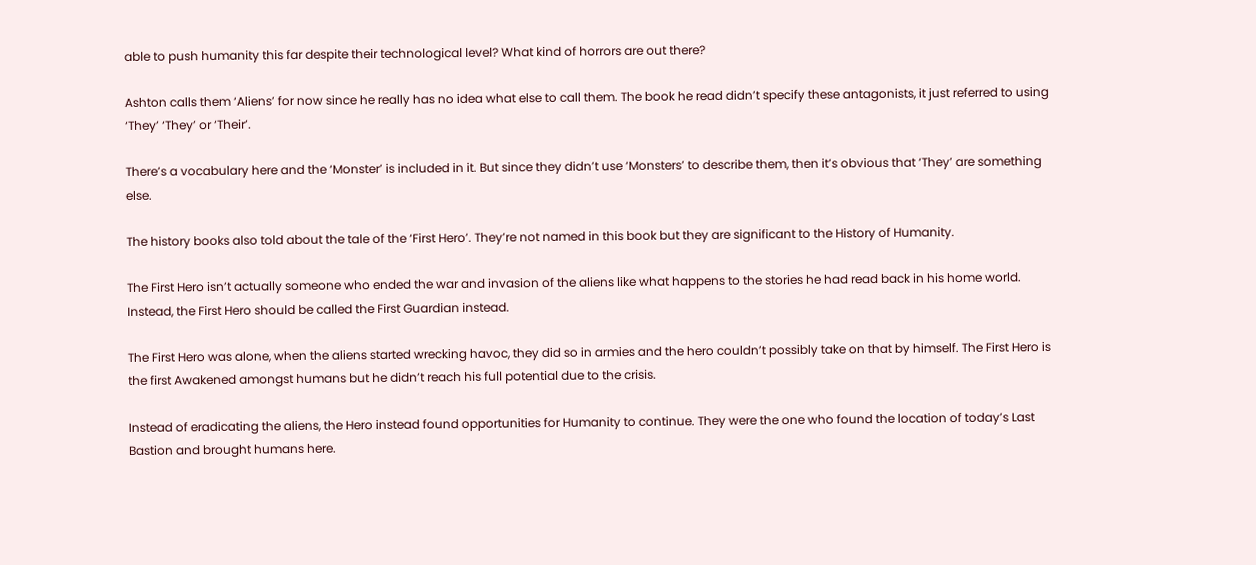able to push humanity this far despite their technological level? What kind of horrors are out there?

Ashton calls them ‘Aliens’ for now since he really has no idea what else to call them. The book he read didn’t specify these antagonists, it just referred to using ‘They’ ‘They’ or ‘Their’.

There’s a vocabulary here and the ‘Monster’ is included in it. But since they didn’t use ‘Monsters’ to describe them, then it’s obvious that ‘They’ are something else.

The history books also told about the tale of the ‘First Hero’. They’re not named in this book but they are significant to the History of Humanity.

The First Hero isn’t actually someone who ended the war and invasion of the aliens like what happens to the stories he had read back in his home world. Instead, the First Hero should be called the First Guardian instead.

The First Hero was alone, when the aliens started wrecking havoc, they did so in armies and the hero couldn’t possibly take on that by himself. The First Hero is the first Awakened amongst humans but he didn’t reach his full potential due to the crisis.

Instead of eradicating the aliens, the Hero instead found opportunities for Humanity to continue. They were the one who found the location of today’s Last Bastion and brought humans here.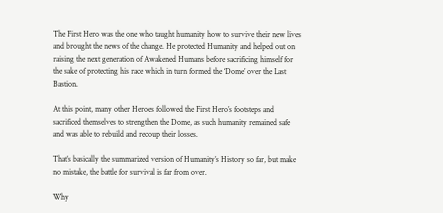The First Hero was the one who taught humanity how to survive their new lives and brought the news of the change. He protected Humanity and helped out on raising the next generation of Awakened Humans before sacrificing himself for the sake of protecting his race which in turn formed the ‘Dome’ over the Last Bastion.

At this point, many other Heroes followed the First Hero’s footsteps and sacrificed themselves to strengthen the Dome, as such humanity remained safe and was able to rebuild and recoup their losses.

That’s basically the summarized version of Humanity’s History so far, but make no mistake, the battle for survival is far from over.

Why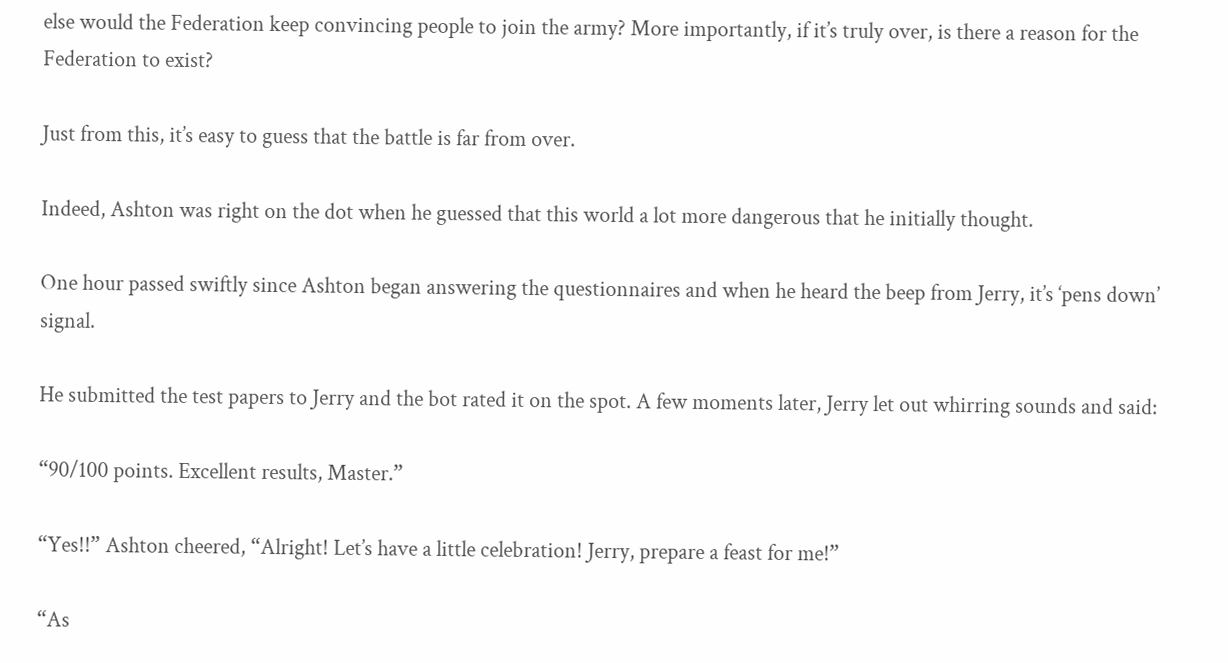else would the Federation keep convincing people to join the army? More importantly, if it’s truly over, is there a reason for the Federation to exist?

Just from this, it’s easy to guess that the battle is far from over.

Indeed, Ashton was right on the dot when he guessed that this world a lot more dangerous that he initially thought.

One hour passed swiftly since Ashton began answering the questionnaires and when he heard the beep from Jerry, it’s ‘pens down’ signal.

He submitted the test papers to Jerry and the bot rated it on the spot. A few moments later, Jerry let out whirring sounds and said:

“90/100 points. Excellent results, Master.”

“Yes!!” Ashton cheered, “Alright! Let’s have a little celebration! Jerry, prepare a feast for me!”

“As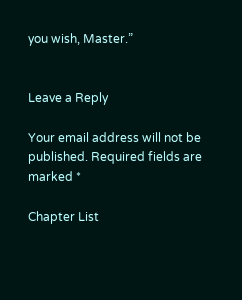you wish, Master.”


Leave a Reply

Your email address will not be published. Required fields are marked *

Chapter List